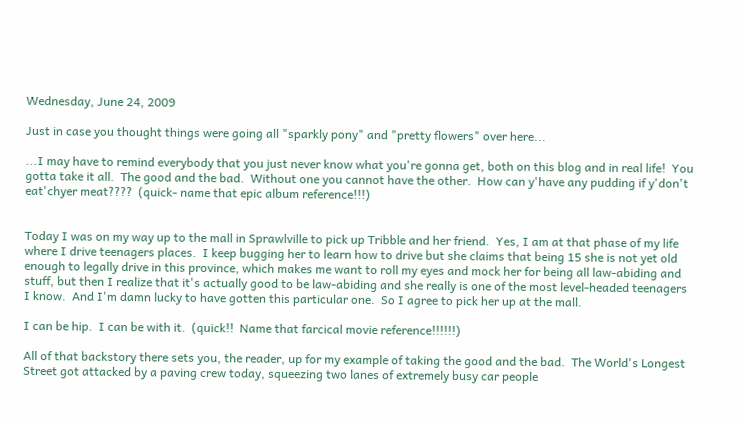Wednesday, June 24, 2009

Just in case you thought things were going all "sparkly pony" and "pretty flowers" over here...

...I may have to remind everybody that you just never know what you're gonna get, both on this blog and in real life!  You gotta take it all.  The good and the bad.  Without one you cannot have the other.  How can y'have any pudding if y'don't eat'chyer meat????  (quick- name that epic album reference!!!)


Today I was on my way up to the mall in Sprawlville to pick up Tribble and her friend.  Yes, I am at that phase of my life where I drive teenagers places.  I keep bugging her to learn how to drive but she claims that being 15 she is not yet old enough to legally drive in this province, which makes me want to roll my eyes and mock her for being all law-abiding and stuff, but then I realize that it's actually good to be law-abiding and she really is one of the most level-headed teenagers I know.  And I'm damn lucky to have gotten this particular one.  So I agree to pick her up at the mall.

I can be hip.  I can be with it.  (quick!!  Name that farcical movie reference!!!!!!)

All of that backstory there sets you, the reader, up for my example of taking the good and the bad.  The World's Longest Street got attacked by a paving crew today, squeezing two lanes of extremely busy car people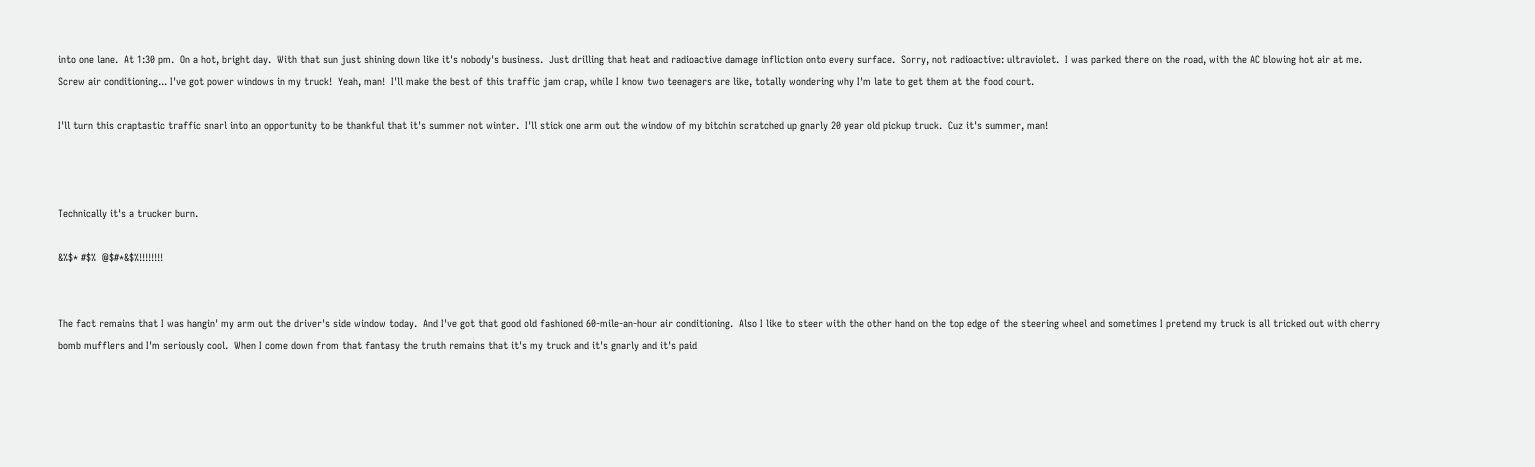into one lane.  At 1:30 pm.  On a hot, bright day.  With that sun just shining down like it's nobody's business.  Just drilling that heat and radioactive damage infliction onto every surface.  Sorry, not radioactive: ultraviolet.  I was parked there on the road, with the AC blowing hot air at me.  Screw air conditioning... I've got power windows in my truck!  Yeah, man!  I'll make the best of this traffic jam crap, while I know two teenagers are like, totally wondering why I'm late to get them at the food court.

I'll turn this craptastic traffic snarl into an opportunity to be thankful that it's summer not winter.  I'll stick one arm out the window of my bitchin scratched up gnarly 20 year old pickup truck.  Cuz it's summer, man!



Technically it's a trucker burn.

&%$* #$%  @$#*&$%!!!!!!!!


The fact remains that I was hangin' my arm out the driver's side window today.  And I've got that good old fashioned 60-mile-an-hour air conditioning.  Also I like to steer with the other hand on the top edge of the steering wheel and sometimes I pretend my truck is all tricked out with cherry bomb mufflers and I'm seriously cool.  When I come down from that fantasy the truth remains that it's my truck and it's gnarly and it's paid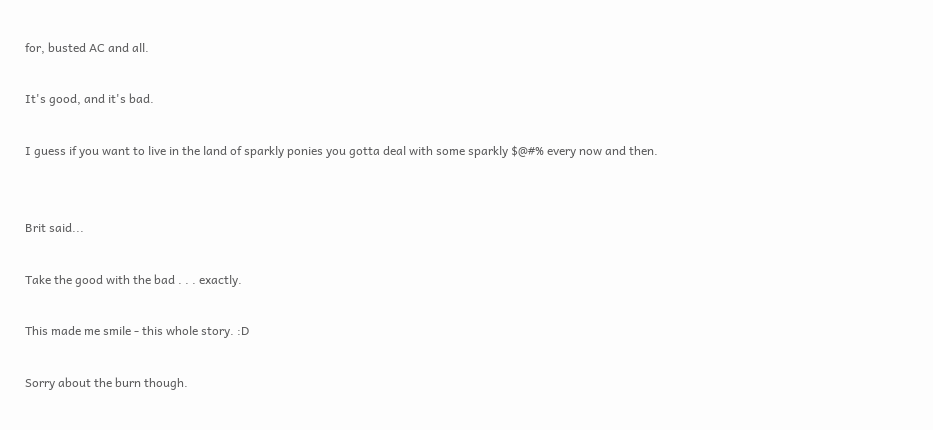for, busted AC and all.

It's good, and it's bad.

I guess if you want to live in the land of sparkly ponies you gotta deal with some sparkly $@#% every now and then.


Brit said...

Take the good with the bad . . . exactly.

This made me smile - this whole story. :D

Sorry about the burn though.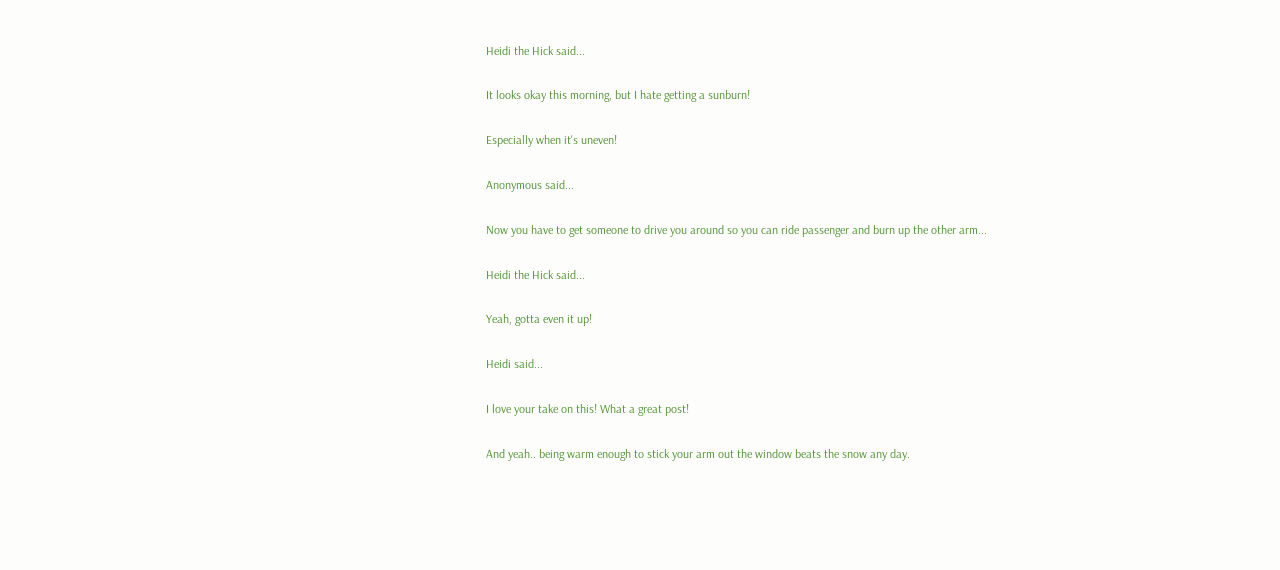Heidi the Hick said...

It looks okay this morning, but I hate getting a sunburn!

Especially when it's uneven!

Anonymous said...

Now you have to get someone to drive you around so you can ride passenger and burn up the other arm...

Heidi the Hick said...

Yeah, gotta even it up!

Heidi said...

I love your take on this! What a great post!

And yeah.. being warm enough to stick your arm out the window beats the snow any day.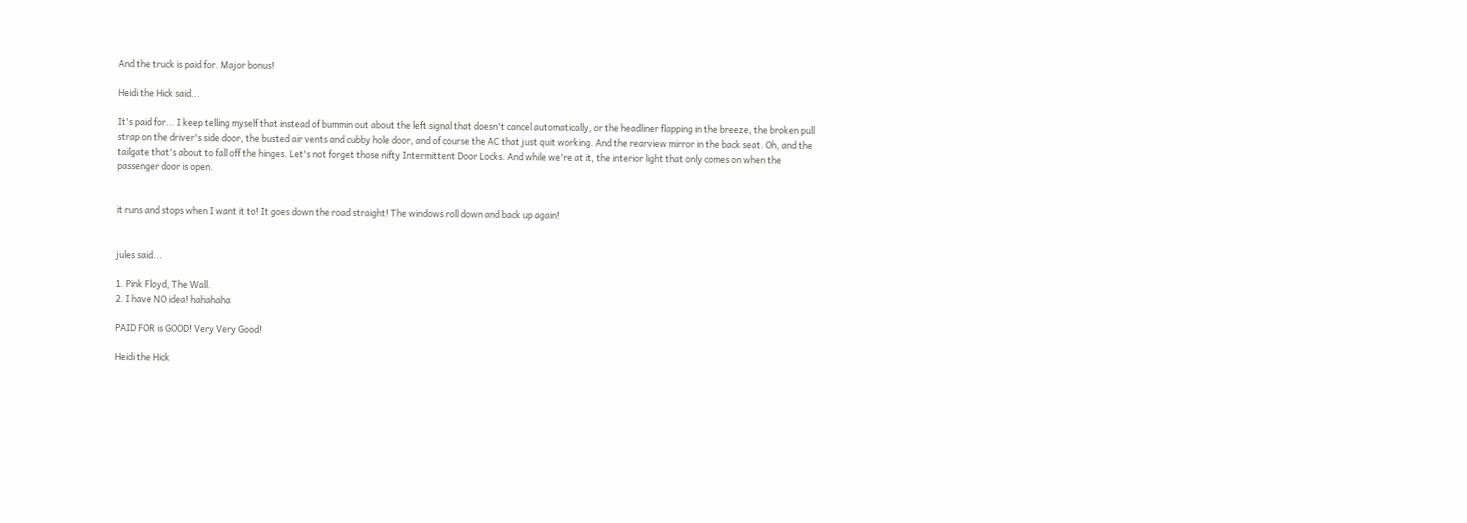And the truck is paid for. Major bonus!

Heidi the Hick said...

It's paid for... I keep telling myself that instead of bummin out about the left signal that doesn't cancel automatically, or the headliner flapping in the breeze, the broken pull strap on the driver's side door, the busted air vents and cubby hole door, and of course the AC that just quit working. And the rearview mirror in the back seat. Oh, and the tailgate that's about to fall off the hinges. Let's not forget those nifty Intermittent Door Locks. And while we're at it, the interior light that only comes on when the passenger door is open.


it runs and stops when I want it to! It goes down the road straight! The windows roll down and back up again!


jules said...

1. Pink Floyd, The Wall.
2. I have NO idea! hahahaha

PAID FOR is GOOD! Very Very Good!

Heidi the Hick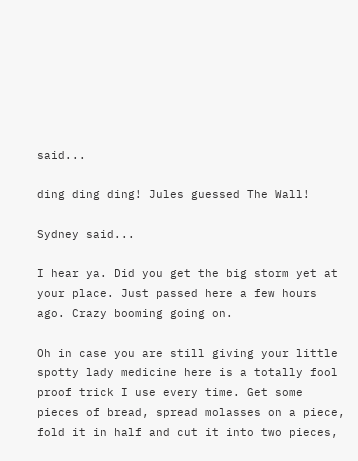said...

ding ding ding! Jules guessed The Wall!

Sydney said...

I hear ya. Did you get the big storm yet at your place. Just passed here a few hours ago. Crazy booming going on.

Oh in case you are still giving your little spotty lady medicine here is a totally fool proof trick I use every time. Get some pieces of bread, spread molasses on a piece, fold it in half and cut it into two pieces,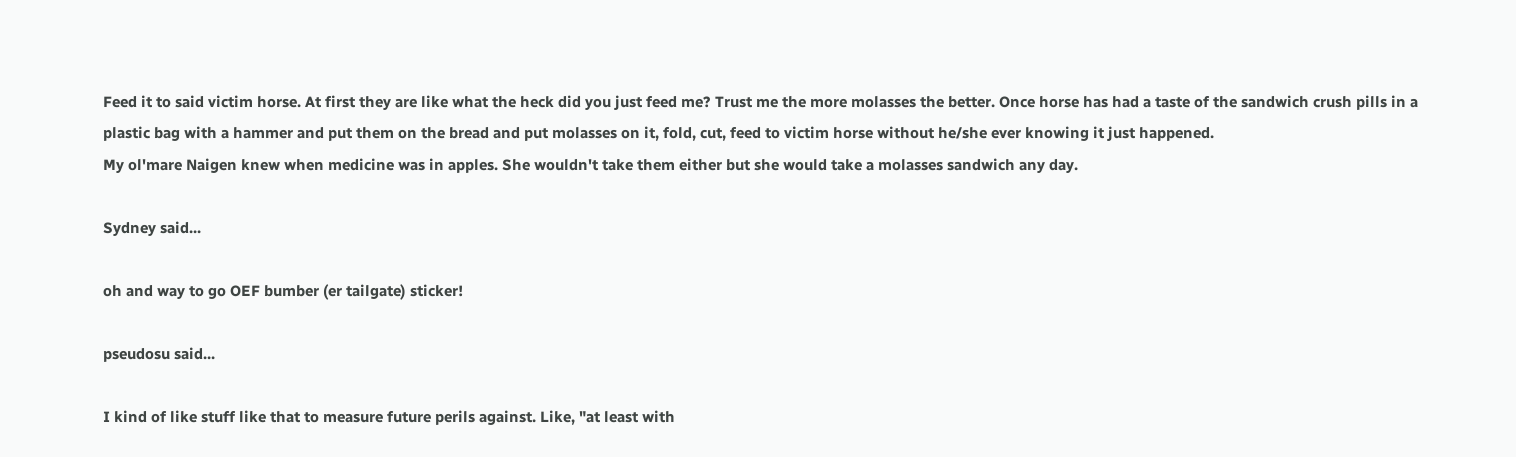Feed it to said victim horse. At first they are like what the heck did you just feed me? Trust me the more molasses the better. Once horse has had a taste of the sandwich crush pills in a plastic bag with a hammer and put them on the bread and put molasses on it, fold, cut, feed to victim horse without he/she ever knowing it just happened.
My ol'mare Naigen knew when medicine was in apples. She wouldn't take them either but she would take a molasses sandwich any day.

Sydney said...

oh and way to go OEF bumber (er tailgate) sticker!

pseudosu said...

I kind of like stuff like that to measure future perils against. Like, "at least with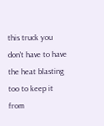this truck you don't have to have the heat blasting too to keep it from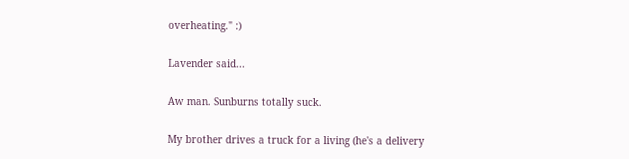overheating." :)

Lavender said...

Aw man. Sunburns totally suck.

My brother drives a truck for a living (he's a delivery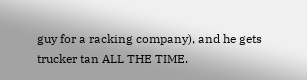guy for a racking company), and he gets trucker tan ALL THE TIME.